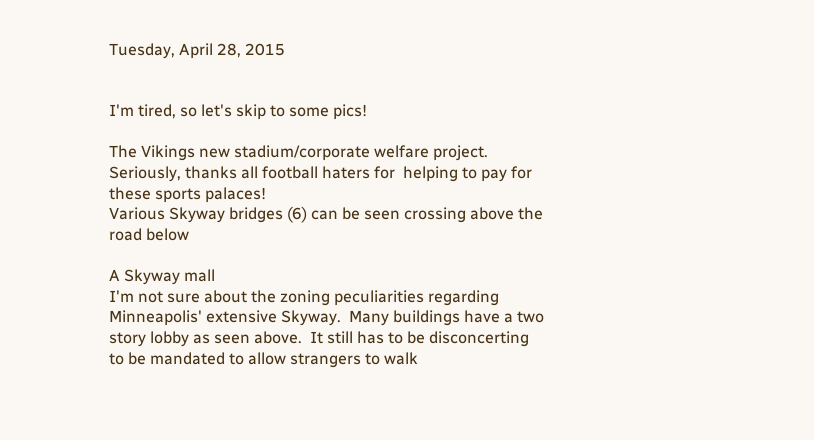Tuesday, April 28, 2015


I'm tired, so let's skip to some pics!

The Vikings new stadium/corporate welfare project.  Seriously, thanks all football haters for  helping to pay for these sports palaces!
Various Skyway bridges (6) can be seen crossing above the road below

A Skyway mall
I'm not sure about the zoning peculiarities regarding Minneapolis' extensive Skyway.  Many buildings have a two story lobby as seen above.  It still has to be disconcerting to be mandated to allow strangers to walk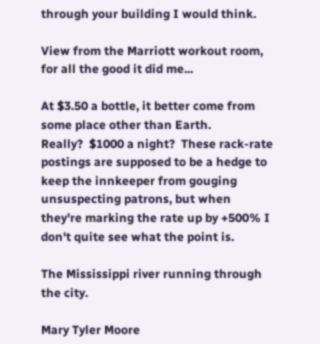through your building I would think.

View from the Marriott workout room, for all the good it did me...

At $3.50 a bottle, it better come from some place other than Earth.
Really?  $1000 a night?  These rack-rate postings are supposed to be a hedge to keep the innkeeper from gouging unsuspecting patrons, but when they're marking the rate up by +500% I don't quite see what the point is.

The Mississippi river running through the city.

Mary Tyler Moore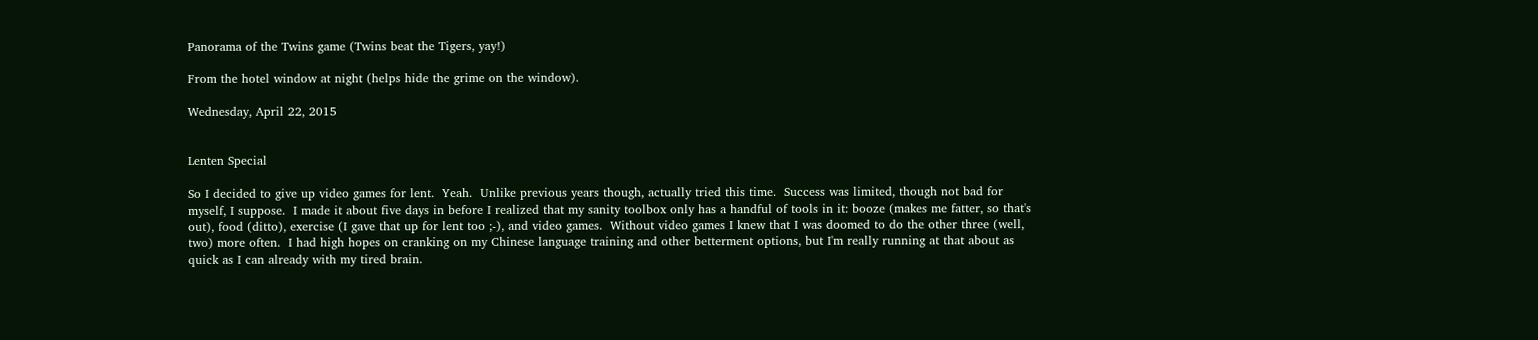Panorama of the Twins game (Twins beat the Tigers, yay!)

From the hotel window at night (helps hide the grime on the window).

Wednesday, April 22, 2015


Lenten Special

So I decided to give up video games for lent.  Yeah.  Unlike previous years though, actually tried this time.  Success was limited, though not bad for myself, I suppose.  I made it about five days in before I realized that my sanity toolbox only has a handful of tools in it: booze (makes me fatter, so that's out), food (ditto), exercise (I gave that up for lent too ;-), and video games.  Without video games I knew that I was doomed to do the other three (well, two) more often.  I had high hopes on cranking on my Chinese language training and other betterment options, but I'm really running at that about as quick as I can already with my tired brain.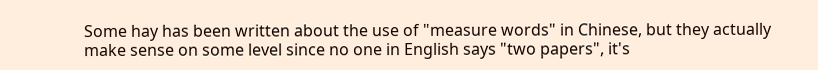Some hay has been written about the use of "measure words" in Chinese, but they actually make sense on some level since no one in English says "two papers", it's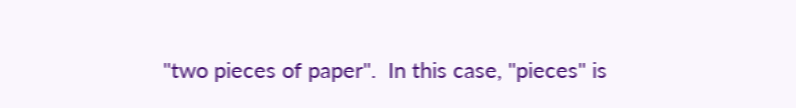"two pieces of paper".  In this case, "pieces" is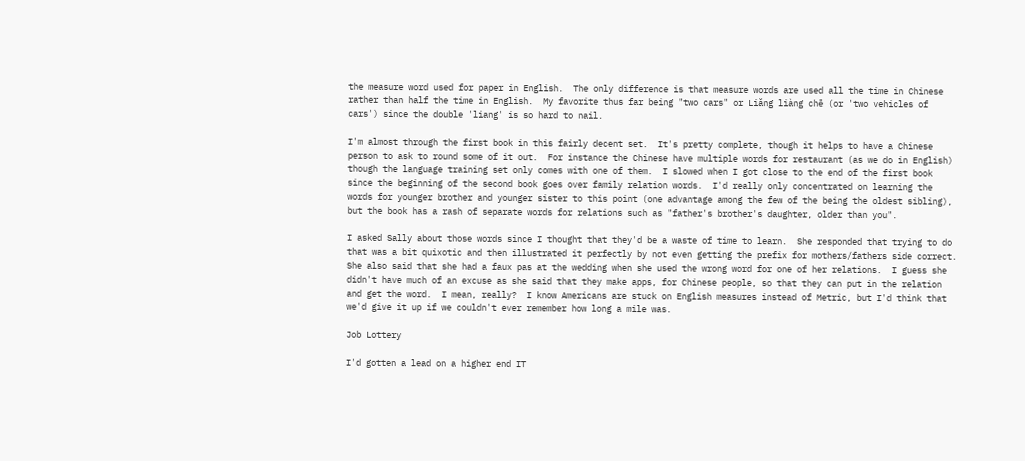the measure word used for paper in English.  The only difference is that measure words are used all the time in Chinese rather than half the time in English.  My favorite thus far being "two cars" or Liǎng liàng chē (or 'two vehicles of cars') since the double 'liang' is so hard to nail.

I'm almost through the first book in this fairly decent set.  It's pretty complete, though it helps to have a Chinese person to ask to round some of it out.  For instance the Chinese have multiple words for restaurant (as we do in English) though the language training set only comes with one of them.  I slowed when I got close to the end of the first book since the beginning of the second book goes over family relation words.  I'd really only concentrated on learning the words for younger brother and younger sister to this point (one advantage among the few of the being the oldest sibling), but the book has a rash of separate words for relations such as "father's brother's daughter, older than you".

I asked Sally about those words since I thought that they'd be a waste of time to learn.  She responded that trying to do that was a bit quixotic and then illustrated it perfectly by not even getting the prefix for mothers/fathers side correct.  She also said that she had a faux pas at the wedding when she used the wrong word for one of her relations.  I guess she didn't have much of an excuse as she said that they make apps, for Chinese people, so that they can put in the relation and get the word.  I mean, really?  I know Americans are stuck on English measures instead of Metric, but I'd think that we'd give it up if we couldn't ever remember how long a mile was.

Job Lottery

I'd gotten a lead on a higher end IT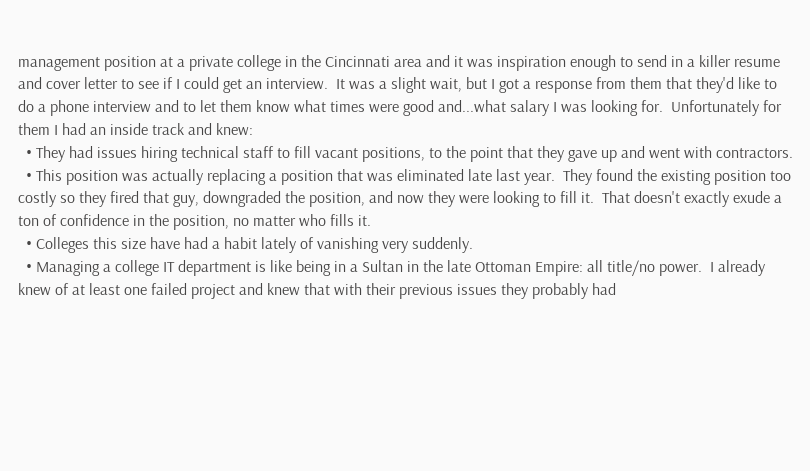management position at a private college in the Cincinnati area and it was inspiration enough to send in a killer resume and cover letter to see if I could get an interview.  It was a slight wait, but I got a response from them that they'd like to do a phone interview and to let them know what times were good and...what salary I was looking for.  Unfortunately for them I had an inside track and knew:
  • They had issues hiring technical staff to fill vacant positions, to the point that they gave up and went with contractors.
  • This position was actually replacing a position that was eliminated late last year.  They found the existing position too costly so they fired that guy, downgraded the position, and now they were looking to fill it.  That doesn't exactly exude a ton of confidence in the position, no matter who fills it.
  • Colleges this size have had a habit lately of vanishing very suddenly.
  • Managing a college IT department is like being in a Sultan in the late Ottoman Empire: all title/no power.  I already knew of at least one failed project and knew that with their previous issues they probably had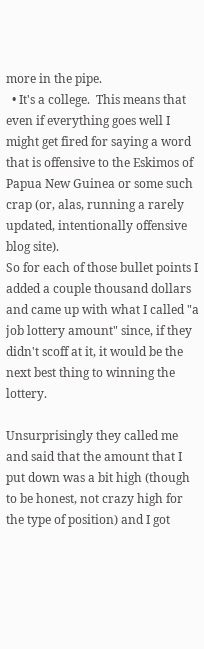more in the pipe.
  • It's a college.  This means that even if everything goes well I might get fired for saying a word that is offensive to the Eskimos of Papua New Guinea or some such crap (or, alas, running a rarely updated, intentionally offensive blog site).
So for each of those bullet points I added a couple thousand dollars and came up with what I called "a job lottery amount" since, if they didn't scoff at it, it would be the next best thing to winning the lottery.

Unsurprisingly they called me and said that the amount that I put down was a bit high (though to be honest, not crazy high for the type of position) and I got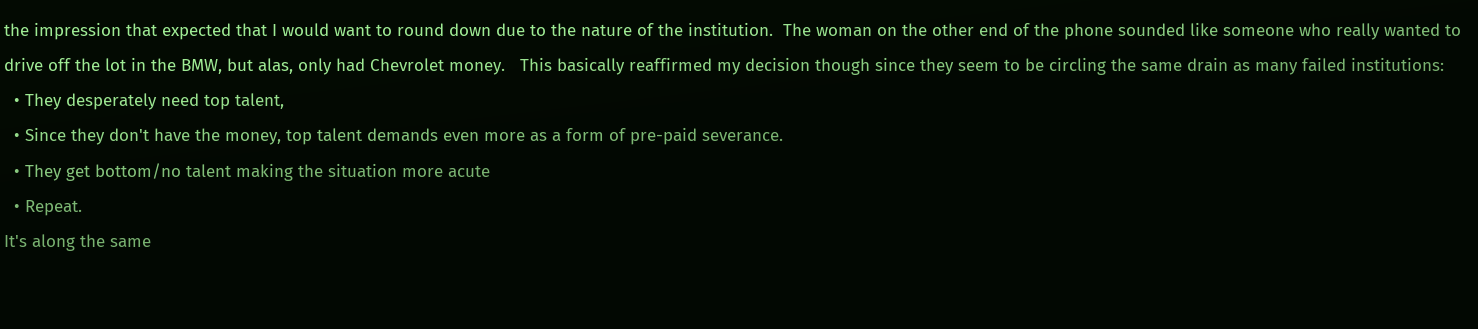the impression that expected that I would want to round down due to the nature of the institution.  The woman on the other end of the phone sounded like someone who really wanted to drive off the lot in the BMW, but alas, only had Chevrolet money.   This basically reaffirmed my decision though since they seem to be circling the same drain as many failed institutions:
  • They desperately need top talent,
  • Since they don't have the money, top talent demands even more as a form of pre-paid severance.
  • They get bottom/no talent making the situation more acute
  • Repeat.
It's along the same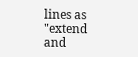lines as "extend and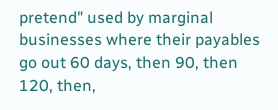pretend" used by marginal businesses where their payables go out 60 days, then 90, then 120, then,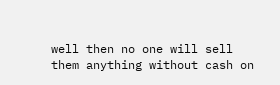well then no one will sell them anything without cash on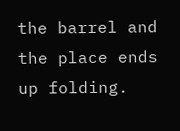the barrel and the place ends up folding.